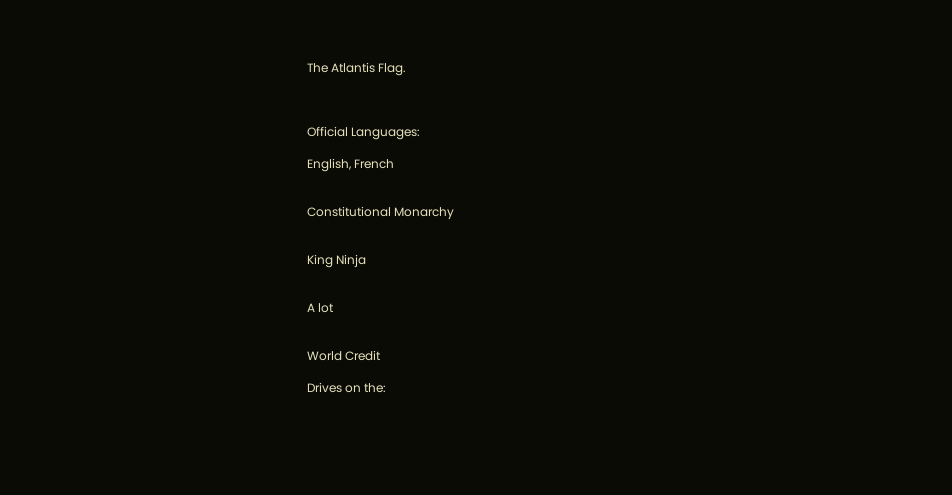The Atlantis Flag.



Official Languages:

English, French


Constitutional Monarchy


King Ninja


A lot


World Credit

Drives on the: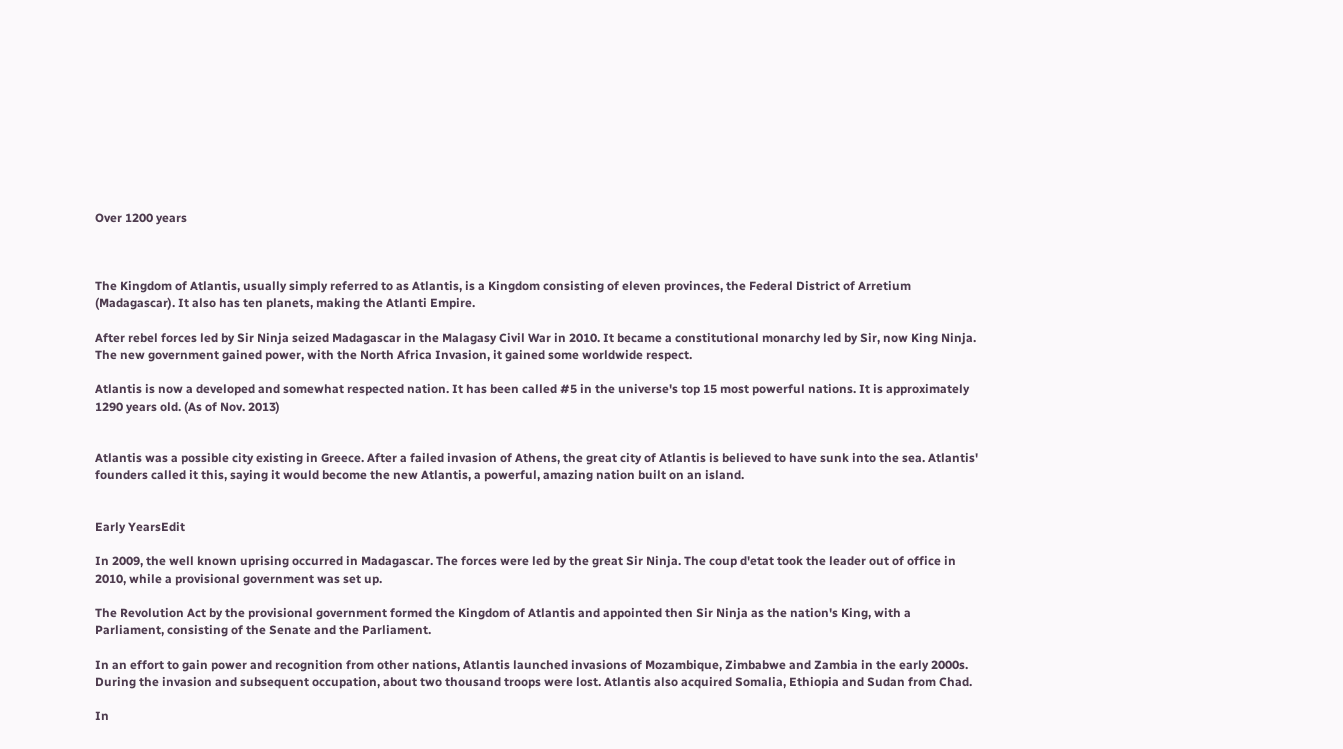Over 1200 years



The Kingdom of Atlantis, usually simply referred to as Atlantis, is a Kingdom consisting of eleven provinces, the Federal District of Arretium (Madagascar). It also has ten planets, making the Atlanti Empire.

After rebel forces led by Sir Ninja seized Madagascar in the Malagasy Civil War in 2010. It became a constitutional monarchy led by Sir, now King Ninja. The new government gained power, with the North Africa Invasion, it gained some worldwide respect.

Atlantis is now a developed and somewhat respected nation. It has been called #5 in the universe's top 15 most powerful nations. It is approximately 1290 years old. (As of Nov. 2013)


Atlantis was a possible city existing in Greece. After a failed invasion of Athens, the great city of Atlantis is believed to have sunk into the sea. Atlantis' founders called it this, saying it would become the new Atlantis, a powerful, amazing nation built on an island.


Early YearsEdit

In 2009, the well known uprising occurred in Madagascar. The forces were led by the great Sir Ninja. The coup d'etat took the leader out of office in 2010, while a provisional government was set up.

The Revolution Act by the provisional government formed the Kingdom of Atlantis and appointed then Sir Ninja as the nation's King, with a Parliament, consisting of the Senate and the Parliament.

In an effort to gain power and recognition from other nations, Atlantis launched invasions of Mozambique, Zimbabwe and Zambia in the early 2000s. During the invasion and subsequent occupation, about two thousand troops were lost. Atlantis also acquired Somalia, Ethiopia and Sudan from Chad.

In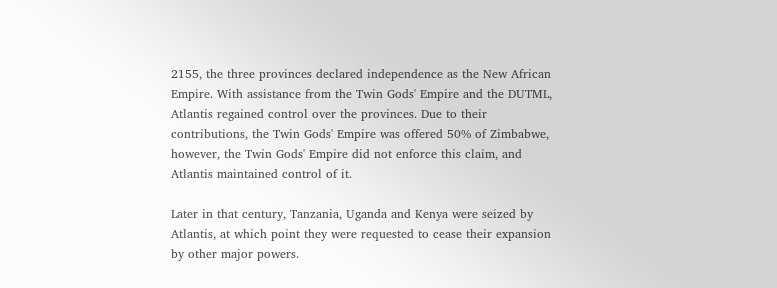2155, the three provinces declared independence as the New African Empire. With assistance from the Twin Gods' Empire and the DUTML, Atlantis regained control over the provinces. Due to their contributions, the Twin Gods' Empire was offered 50% of Zimbabwe, however, the Twin Gods' Empire did not enforce this claim, and Atlantis maintained control of it.

Later in that century, Tanzania, Uganda and Kenya were seized by Atlantis, at which point they were requested to cease their expansion by other major powers.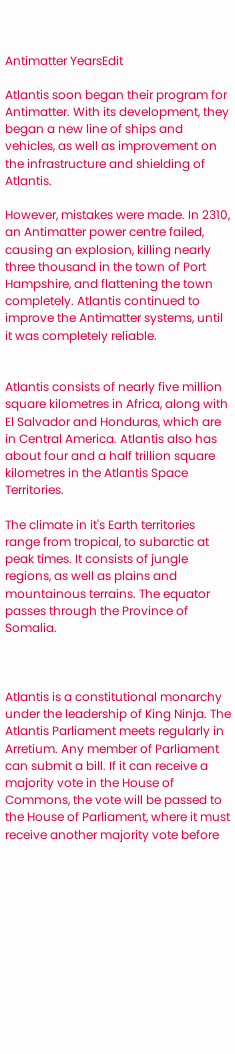Antimatter YearsEdit

Atlantis soon began their program for Antimatter. With its development, they began a new line of ships and vehicles, as well as improvement on the infrastructure and shielding of Atlantis.

However, mistakes were made. In 2310, an Antimatter power centre failed, causing an explosion, killing nearly three thousand in the town of Port Hampshire, and flattening the town completely. Atlantis continued to improve the Antimatter systems, until it was completely reliable.


Atlantis consists of nearly five million square kilometres in Africa, along with El Salvador and Honduras, which are in Central America. Atlantis also has about four and a half trillion square kilometres in the Atlantis Space Territories.

The climate in it's Earth territories range from tropical, to subarctic at peak times. It consists of jungle regions, as well as plains and mountainous terrains. The equator passes through the Province of Somalia.



Atlantis is a constitutional monarchy under the leadership of King Ninja. The Atlantis Parliament meets regularly in Arretium. Any member of Parliament can submit a bill. If it can receive a majority vote in the House of Commons, the vote will be passed to the House of Parliament, where it must receive another majority vote before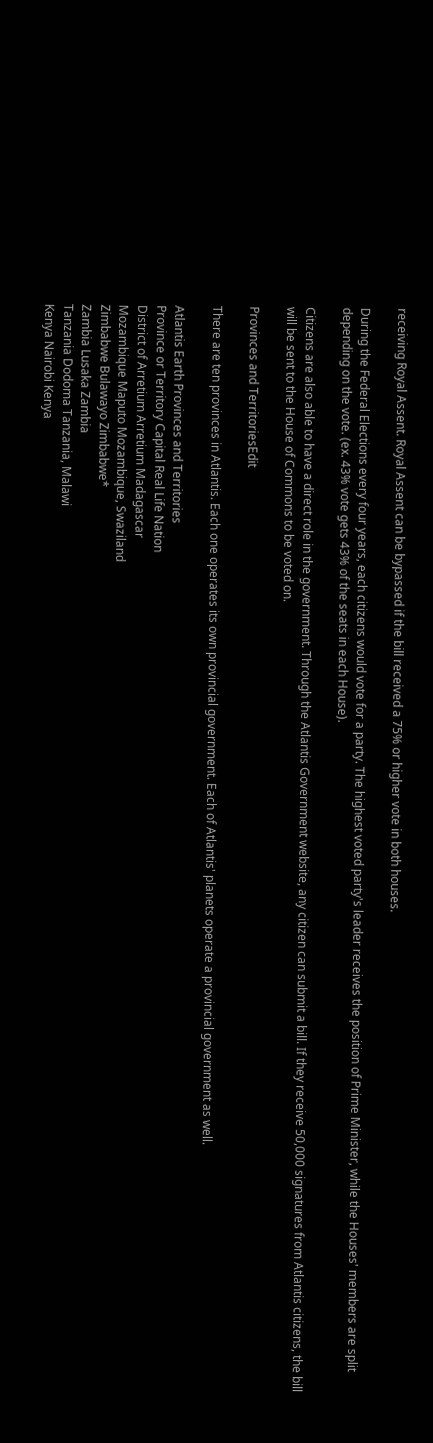receiving Royal Assent. Royal Assent can be bypassed if the bill received a 75% or higher vote in both houses.

During the Federal Elections every four years, each citizens would vote for a party. The highest voted party's leader receives the position of Prime Minister, while the Houses' members are split depending on the vote. (ex. 43% vote gets 43% of the seats in each House).

Citizens are also able to have a direct role in the government. Through the Atlantis Government website, any citizen can submit a bill. If they receive 50,000 signatures from Atlantis citizens, the bill will be sent to the House of Commons to be voted on.

Provinces and TerritoriesEdit

There are ten provinces in Atlantis. Each one operates its own provincial government. Each of Atlantis' planets operate a provincial government as well.

Atlantis Earth Provinces and Territories
Province or Territory Capital Real Life Nation
District of Arretium Arretium Madagascar
Mozambique Maputo Mozambique, Swaziland
Zimbabwe Bulawayo Zimbabwe*
Zambia Lusaka Zambia
Tanzania Dodoma Tanzania, Malawi
Kenya Nairobi Kenya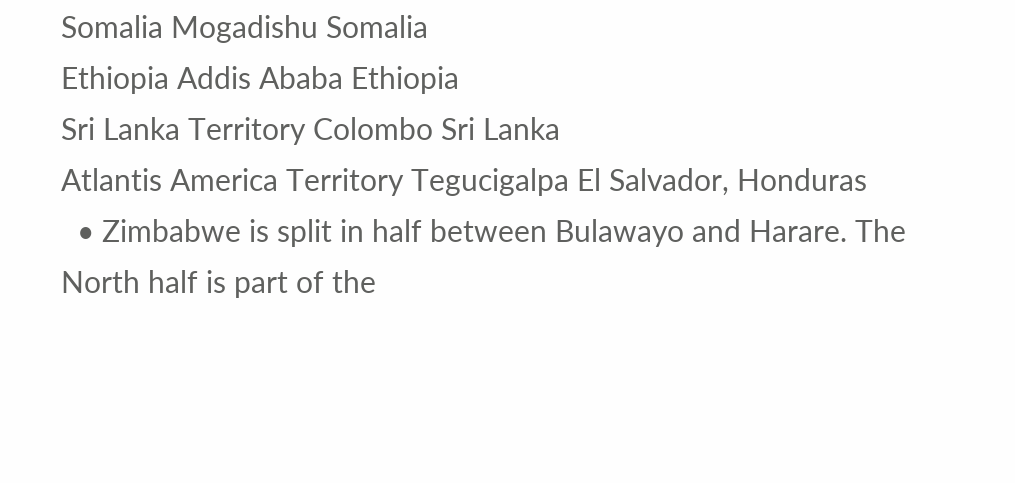Somalia Mogadishu Somalia
Ethiopia Addis Ababa Ethiopia
Sri Lanka Territory Colombo Sri Lanka
Atlantis America Territory Tegucigalpa El Salvador, Honduras
  • Zimbabwe is split in half between Bulawayo and Harare. The North half is part of the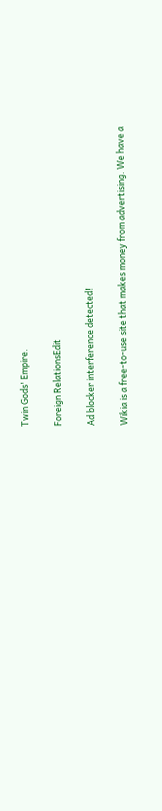Twin Gods' Empire.

Foreign RelationsEdit

Ad blocker interference detected!

Wikia is a free-to-use site that makes money from advertising. We have a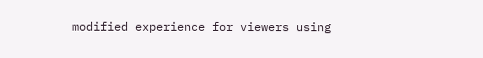modified experience for viewers using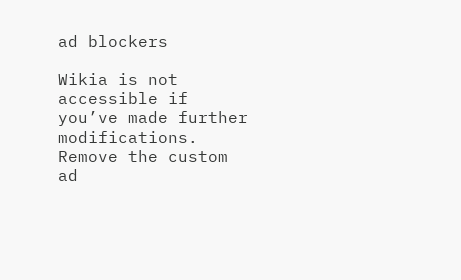ad blockers

Wikia is not accessible if you’ve made further modifications. Remove the custom ad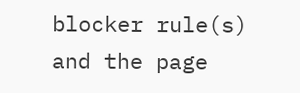blocker rule(s) and the page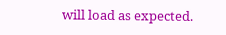will load as expected.